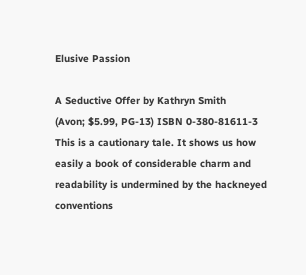Elusive Passion

A Seductive Offer by Kathryn Smith
(Avon; $5.99, PG-13) ISBN 0-380-81611-3
This is a cautionary tale. It shows us how easily a book of considerable charm and readability is undermined by the hackneyed conventions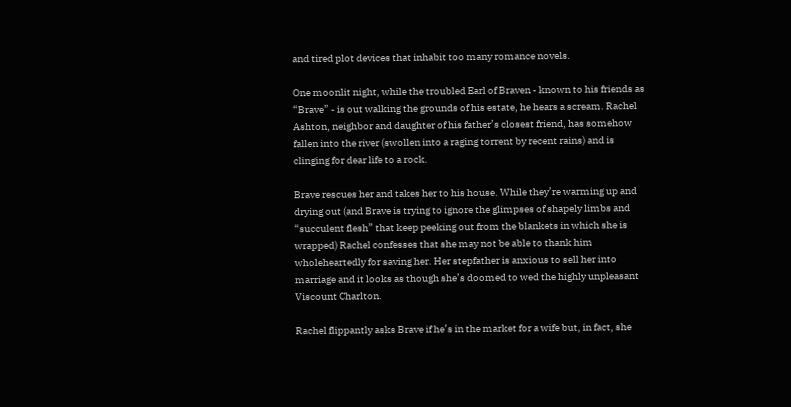and tired plot devices that inhabit too many romance novels.

One moonlit night, while the troubled Earl of Braven - known to his friends as “Brave” - is out walking the grounds of his estate, he hears a scream. Rachel Ashton, neighbor and daughter of his father’s closest friend, has somehow fallen into the river (swollen into a raging torrent by recent rains) and is clinging for dear life to a rock.

Brave rescues her and takes her to his house. While they’re warming up and drying out (and Brave is trying to ignore the glimpses of shapely limbs and “succulent flesh” that keep peeking out from the blankets in which she is wrapped) Rachel confesses that she may not be able to thank him wholeheartedly for saving her. Her stepfather is anxious to sell her into marriage and it looks as though she’s doomed to wed the highly unpleasant Viscount Charlton.

Rachel flippantly asks Brave if he’s in the market for a wife but, in fact, she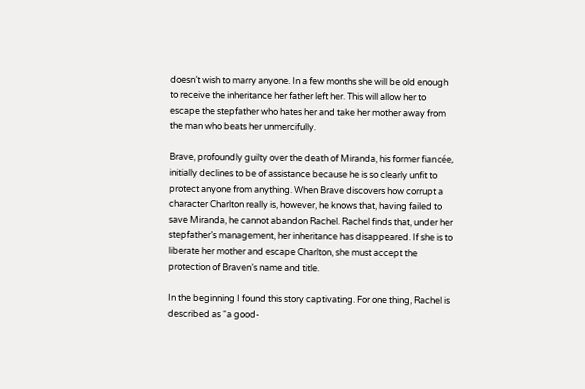doesn’t wish to marry anyone. In a few months she will be old enough to receive the inheritance her father left her. This will allow her to escape the stepfather who hates her and take her mother away from the man who beats her unmercifully.

Brave, profoundly guilty over the death of Miranda, his former fiancée, initially declines to be of assistance because he is so clearly unfit to protect anyone from anything. When Brave discovers how corrupt a character Charlton really is, however, he knows that, having failed to save Miranda, he cannot abandon Rachel. Rachel finds that, under her stepfather’s management, her inheritance has disappeared. If she is to liberate her mother and escape Charlton, she must accept the protection of Braven’s name and title.

In the beginning I found this story captivating. For one thing, Rachel is described as “a good-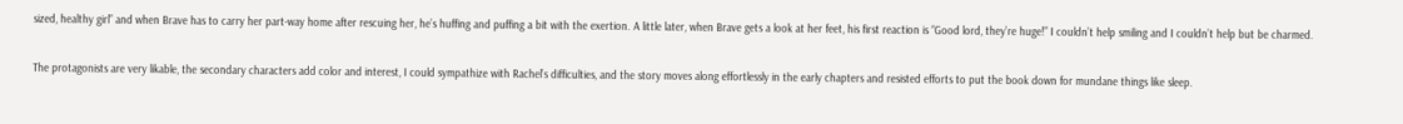sized, healthy girl” and when Brave has to carry her part-way home after rescuing her, he’s huffing and puffing a bit with the exertion. A little later, when Brave gets a look at her feet, his first reaction is “Good lord, they’re huge!” I couldn’t help smiling and I couldn’t help but be charmed.

The protagonists are very likable, the secondary characters add color and interest, I could sympathize with Rachel’s difficulties, and the story moves along effortlessly in the early chapters and resisted efforts to put the book down for mundane things like sleep.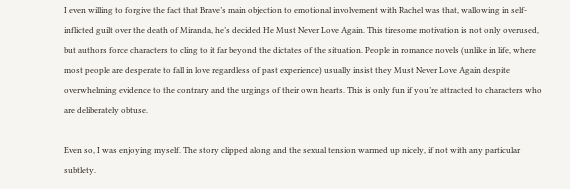I even willing to forgive the fact that Brave’s main objection to emotional involvement with Rachel was that, wallowing in self-inflicted guilt over the death of Miranda, he’s decided He Must Never Love Again. This tiresome motivation is not only overused, but authors force characters to cling to it far beyond the dictates of the situation. People in romance novels (unlike in life, where most people are desperate to fall in love regardless of past experience) usually insist they Must Never Love Again despite overwhelming evidence to the contrary and the urgings of their own hearts. This is only fun if you’re attracted to characters who are deliberately obtuse.

Even so, I was enjoying myself. The story clipped along and the sexual tension warmed up nicely, if not with any particular subtlety.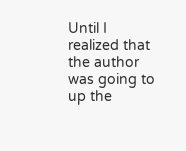Until I realized that the author was going to up the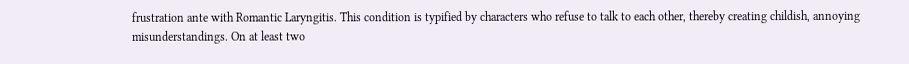frustration ante with Romantic Laryngitis. This condition is typified by characters who refuse to talk to each other, thereby creating childish, annoying misunderstandings. On at least two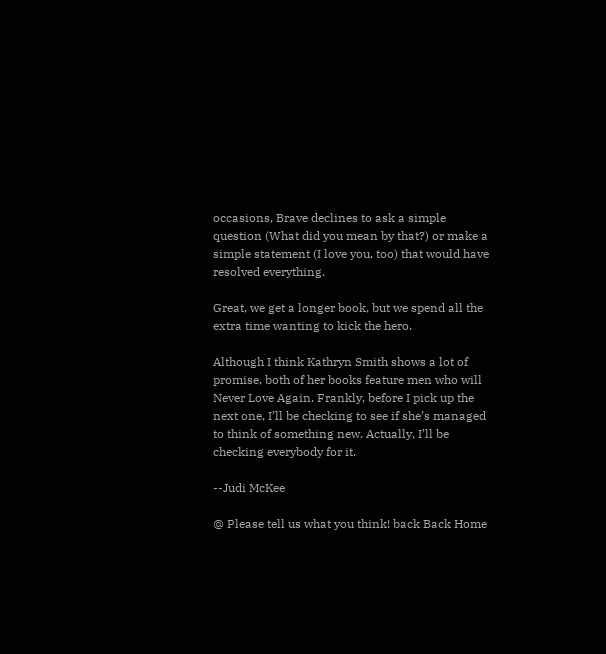occasions, Brave declines to ask a simple question (What did you mean by that?) or make a simple statement (I love you, too) that would have resolved everything.

Great, we get a longer book, but we spend all the extra time wanting to kick the hero.

Although I think Kathryn Smith shows a lot of promise, both of her books feature men who will Never Love Again. Frankly, before I pick up the next one, I’ll be checking to see if she’s managed to think of something new. Actually, I’ll be checking everybody for it.

--Judi McKee

@ Please tell us what you think! back Back Home